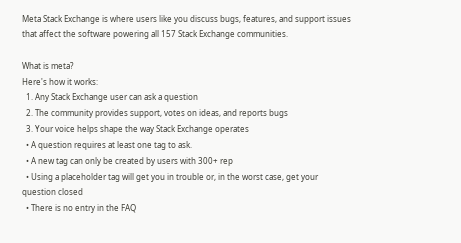Meta Stack Exchange is where users like you discuss bugs, features, and support issues that affect the software powering all 157 Stack Exchange communities.

What is meta?
Here's how it works:
  1. Any Stack Exchange user can ask a question
  2. The community provides support, votes on ideas, and reports bugs
  3. Your voice helps shape the way Stack Exchange operates
  • A question requires at least one tag to ask.
  • A new tag can only be created by users with 300+ rep
  • Using a placeholder tag will get you in trouble or, in the worst case, get your question closed
  • There is no entry in the FAQ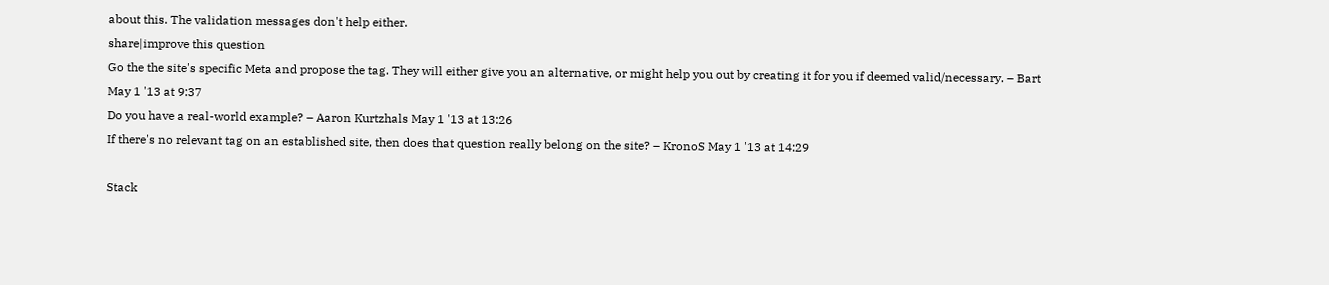about this. The validation messages don't help either.
share|improve this question
Go the the site's specific Meta and propose the tag. They will either give you an alternative, or might help you out by creating it for you if deemed valid/necessary. – Bart May 1 '13 at 9:37
Do you have a real-world example? – Aaron Kurtzhals May 1 '13 at 13:26
If there's no relevant tag on an established site, then does that question really belong on the site? – KronoS May 1 '13 at 14:29

Stack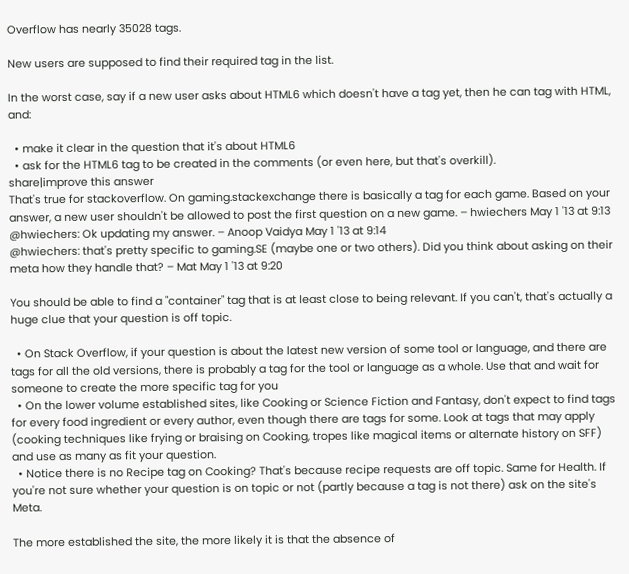Overflow has nearly 35028 tags.

New users are supposed to find their required tag in the list.

In the worst case, say if a new user asks about HTML6 which doesn't have a tag yet, then he can tag with HTML, and:

  • make it clear in the question that it's about HTML6
  • ask for the HTML6 tag to be created in the comments (or even here, but that's overkill).
share|improve this answer
That's true for stackoverflow. On gaming.stackexchange there is basically a tag for each game. Based on your answer, a new user shouldn't be allowed to post the first question on a new game. – hwiechers May 1 '13 at 9:13
@hwiechers: Ok updating my answer. – Anoop Vaidya May 1 '13 at 9:14
@hwiechers: that's pretty specific to gaming.SE (maybe one or two others). Did you think about asking on their meta how they handle that? – Mat May 1 '13 at 9:20

You should be able to find a "container" tag that is at least close to being relevant. If you can't, that's actually a huge clue that your question is off topic.

  • On Stack Overflow, if your question is about the latest new version of some tool or language, and there are tags for all the old versions, there is probably a tag for the tool or language as a whole. Use that and wait for someone to create the more specific tag for you
  • On the lower volume established sites, like Cooking or Science Fiction and Fantasy, don't expect to find tags for every food ingredient or every author, even though there are tags for some. Look at tags that may apply (cooking techniques like frying or braising on Cooking, tropes like magical items or alternate history on SFF) and use as many as fit your question.
  • Notice there is no Recipe tag on Cooking? That's because recipe requests are off topic. Same for Health. If you're not sure whether your question is on topic or not (partly because a tag is not there) ask on the site's Meta.

The more established the site, the more likely it is that the absence of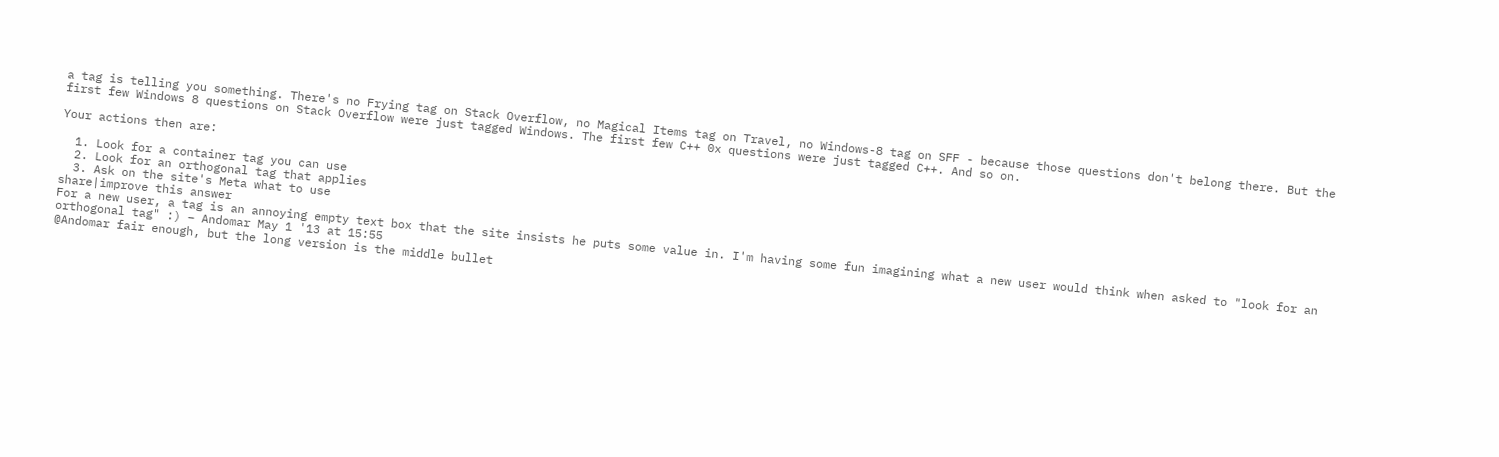a tag is telling you something. There's no Frying tag on Stack Overflow, no Magical Items tag on Travel, no Windows-8 tag on SFF - because those questions don't belong there. But the first few Windows 8 questions on Stack Overflow were just tagged Windows. The first few C++ 0x questions were just tagged C++. And so on.

Your actions then are:

  1. Look for a container tag you can use
  2. Look for an orthogonal tag that applies
  3. Ask on the site's Meta what to use
share|improve this answer
For a new user, a tag is an annoying empty text box that the site insists he puts some value in. I'm having some fun imagining what a new user would think when asked to "look for an orthogonal tag" :) – Andomar May 1 '13 at 15:55
@Andomar fair enough, but the long version is the middle bullet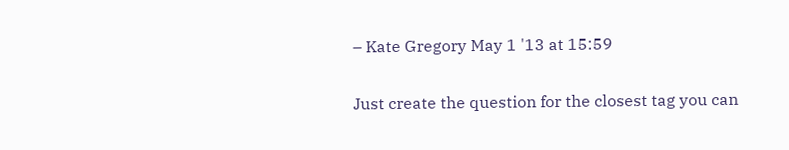– Kate Gregory May 1 '13 at 15:59

Just create the question for the closest tag you can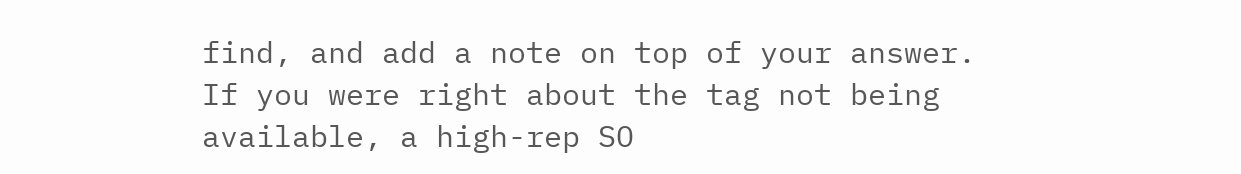find, and add a note on top of your answer. If you were right about the tag not being available, a high-rep SO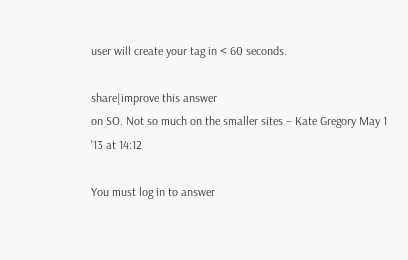user will create your tag in < 60 seconds.

share|improve this answer
on SO. Not so much on the smaller sites – Kate Gregory May 1 '13 at 14:12

You must log in to answer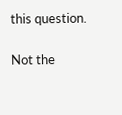this question.

Not the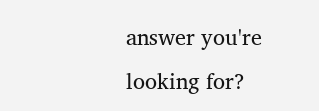answer you're looking for?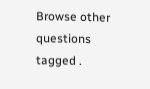Browse other questions tagged .